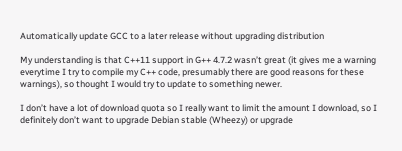Automatically update GCC to a later release without upgrading distribution

My understanding is that C++11 support in G++ 4.7.2 wasn’t great (it gives me a warning everytime I try to compile my C++ code, presumably there are good reasons for these warnings), so thought I would try to update to something newer.

I don’t have a lot of download quota so I really want to limit the amount I download, so I definitely don’t want to upgrade Debian stable (Wheezy) or upgrade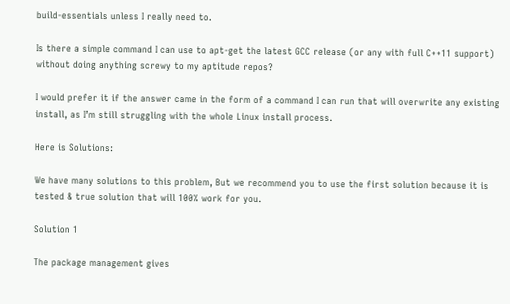build-essentials unless I really need to.

Is there a simple command I can use to apt-get the latest GCC release (or any with full C++11 support) without doing anything screwy to my aptitude repos?

I would prefer it if the answer came in the form of a command I can run that will overwrite any existing install, as I’m still struggling with the whole Linux install process.

Here is Solutions:

We have many solutions to this problem, But we recommend you to use the first solution because it is tested & true solution that will 100% work for you.

Solution 1

The package management gives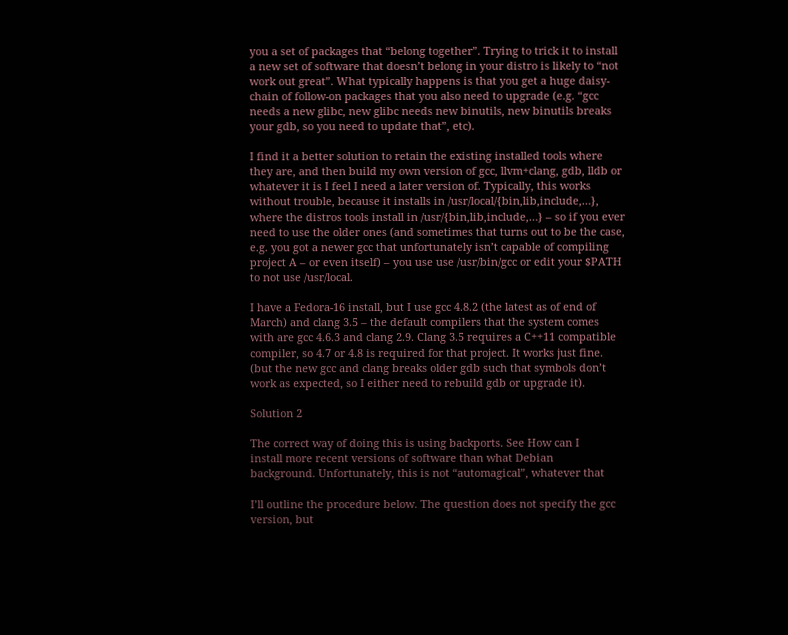you a set of packages that “belong together”. Trying to trick it to install a new set of software that doesn’t belong in your distro is likely to “not work out great”. What typically happens is that you get a huge daisy-chain of follow-on packages that you also need to upgrade (e.g. “gcc needs a new glibc, new glibc needs new binutils, new binutils breaks your gdb, so you need to update that”, etc).

I find it a better solution to retain the existing installed tools where they are, and then build my own version of gcc, llvm+clang, gdb, lldb or whatever it is I feel I need a later version of. Typically, this works without trouble, because it installs in /usr/local/{bin,lib,include,…}, where the distros tools install in /usr/{bin,lib,include,…} – so if you ever need to use the older ones (and sometimes that turns out to be the case, e.g. you got a newer gcc that unfortunately isn’t capable of compiling project A – or even itself) – you use use /usr/bin/gcc or edit your $PATH to not use /usr/local.

I have a Fedora-16 install, but I use gcc 4.8.2 (the latest as of end of March) and clang 3.5 – the default compilers that the system comes with are gcc 4.6.3 and clang 2.9. Clang 3.5 requires a C++11 compatible compiler, so 4.7 or 4.8 is required for that project. It works just fine. (but the new gcc and clang breaks older gdb such that symbols don’t work as expected, so I either need to rebuild gdb or upgrade it).

Solution 2

The correct way of doing this is using backports. See How can I
install more recent versions of software than what Debian
background. Unfortunately, this is not “automagical”, whatever that

I’ll outline the procedure below. The question does not specify the gcc version, but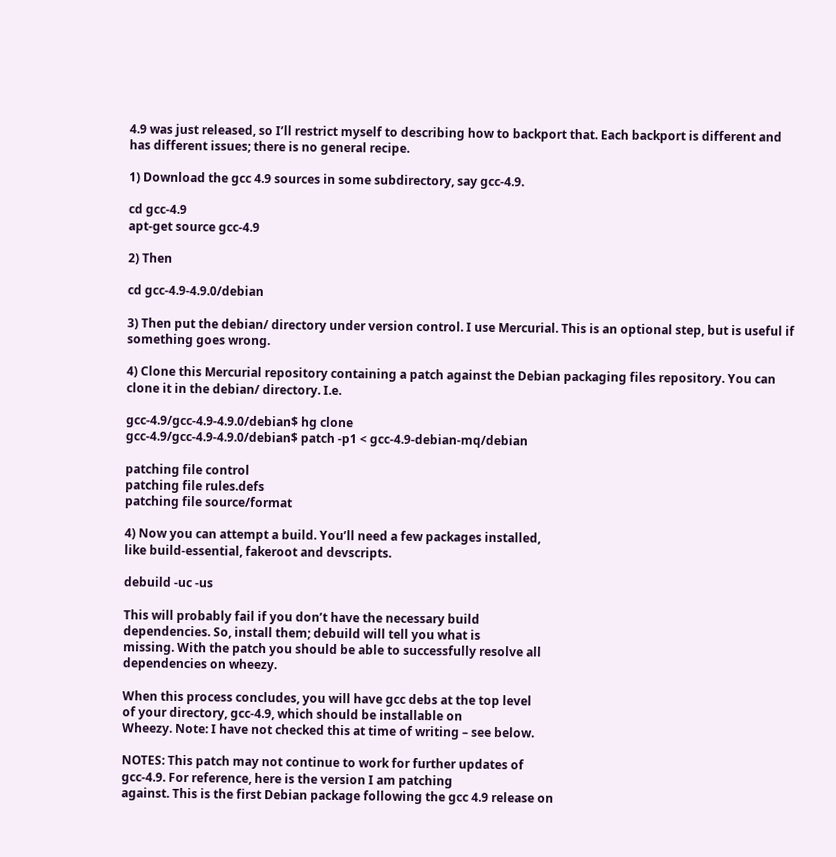4.9 was just released, so I’ll restrict myself to describing how to backport that. Each backport is different and has different issues; there is no general recipe.

1) Download the gcc 4.9 sources in some subdirectory, say gcc-4.9.

cd gcc-4.9
apt-get source gcc-4.9

2) Then

cd gcc-4.9-4.9.0/debian

3) Then put the debian/ directory under version control. I use Mercurial. This is an optional step, but is useful if something goes wrong.

4) Clone this Mercurial repository containing a patch against the Debian packaging files repository. You can clone it in the debian/ directory. I.e.

gcc-4.9/gcc-4.9-4.9.0/debian$ hg clone
gcc-4.9/gcc-4.9-4.9.0/debian$ patch -p1 < gcc-4.9-debian-mq/debian

patching file control
patching file rules.defs
patching file source/format

4) Now you can attempt a build. You’ll need a few packages installed,
like build-essential, fakeroot and devscripts.

debuild -uc -us

This will probably fail if you don’t have the necessary build
dependencies. So, install them; debuild will tell you what is
missing. With the patch you should be able to successfully resolve all
dependencies on wheezy.

When this process concludes, you will have gcc debs at the top level
of your directory, gcc-4.9, which should be installable on
Wheezy. Note: I have not checked this at time of writing – see below.

NOTES: This patch may not continue to work for further updates of
gcc-4.9. For reference, here is the version I am patching
against. This is the first Debian package following the gcc 4.9 release on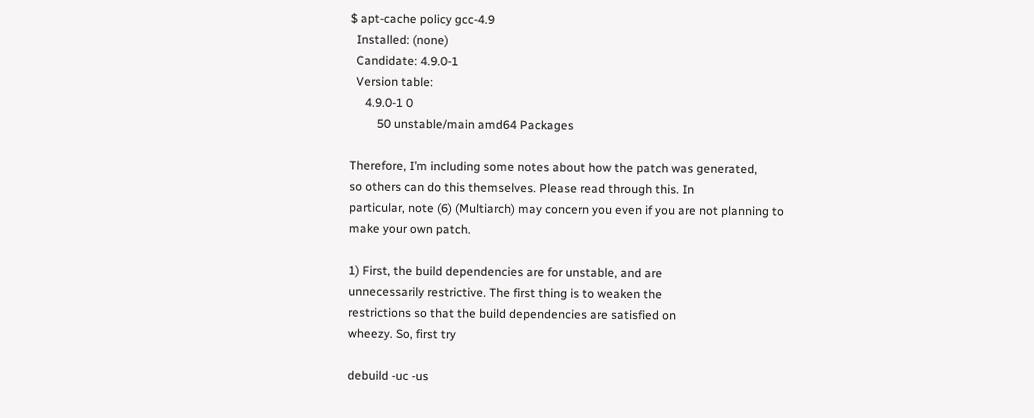$ apt-cache policy gcc-4.9
  Installed: (none)
  Candidate: 4.9.0-1
  Version table:
     4.9.0-1 0
         50 unstable/main amd64 Packages

Therefore, I’m including some notes about how the patch was generated,
so others can do this themselves. Please read through this. In
particular, note (6) (Multiarch) may concern you even if you are not planning to
make your own patch.

1) First, the build dependencies are for unstable, and are
unnecessarily restrictive. The first thing is to weaken the
restrictions so that the build dependencies are satisfied on
wheezy. So, first try

debuild -uc -us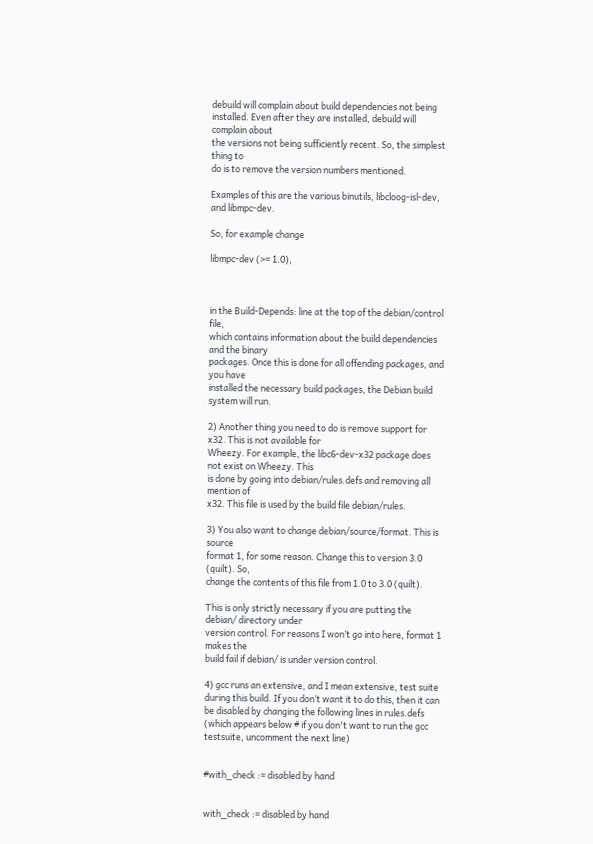debuild will complain about build dependencies not being
installed. Even after they are installed, debuild will complain about
the versions not being sufficiently recent. So, the simplest thing to
do is to remove the version numbers mentioned.

Examples of this are the various binutils, libcloog-isl-dev,
and libmpc-dev.

So, for example change

libmpc-dev (>= 1.0),



in the Build-Depends: line at the top of the debian/control file,
which contains information about the build dependencies and the binary
packages. Once this is done for all offending packages, and you have
installed the necessary build packages, the Debian build system will run.

2) Another thing you need to do is remove support for
x32. This is not available for
Wheezy. For example, the libc6-dev-x32 package does not exist on Wheezy. This
is done by going into debian/rules.defs and removing all mention of
x32. This file is used by the build file debian/rules.

3) You also want to change debian/source/format. This is source
format 1, for some reason. Change this to version 3.0 (quilt). So,
change the contents of this file from 1.0 to 3.0 (quilt).

This is only strictly necessary if you are putting the debian/ directory under
version control. For reasons I won’t go into here, format 1 makes the
build fail if debian/ is under version control.

4) gcc runs an extensive, and I mean extensive, test suite during this build. If you don’t want it to do this, then it can be disabled by changing the following lines in rules.defs (which appears below # if you don't want to run the gcc testsuite, uncomment the next line)


#with_check := disabled by hand


with_check := disabled by hand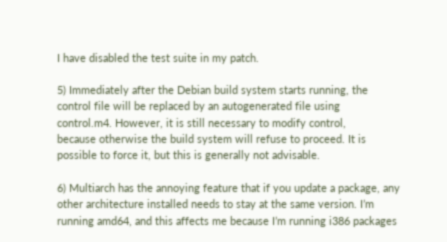I have disabled the test suite in my patch.

5) Immediately after the Debian build system starts running, the
control file will be replaced by an autogenerated file using
control.m4. However, it is still necessary to modify control,
because otherwise the build system will refuse to proceed. It is
possible to force it, but this is generally not advisable.

6) Multiarch has the annoying feature that if you update a package, any
other architecture installed needs to stay at the same version. I’m
running amd64, and this affects me because I’m running i386 packages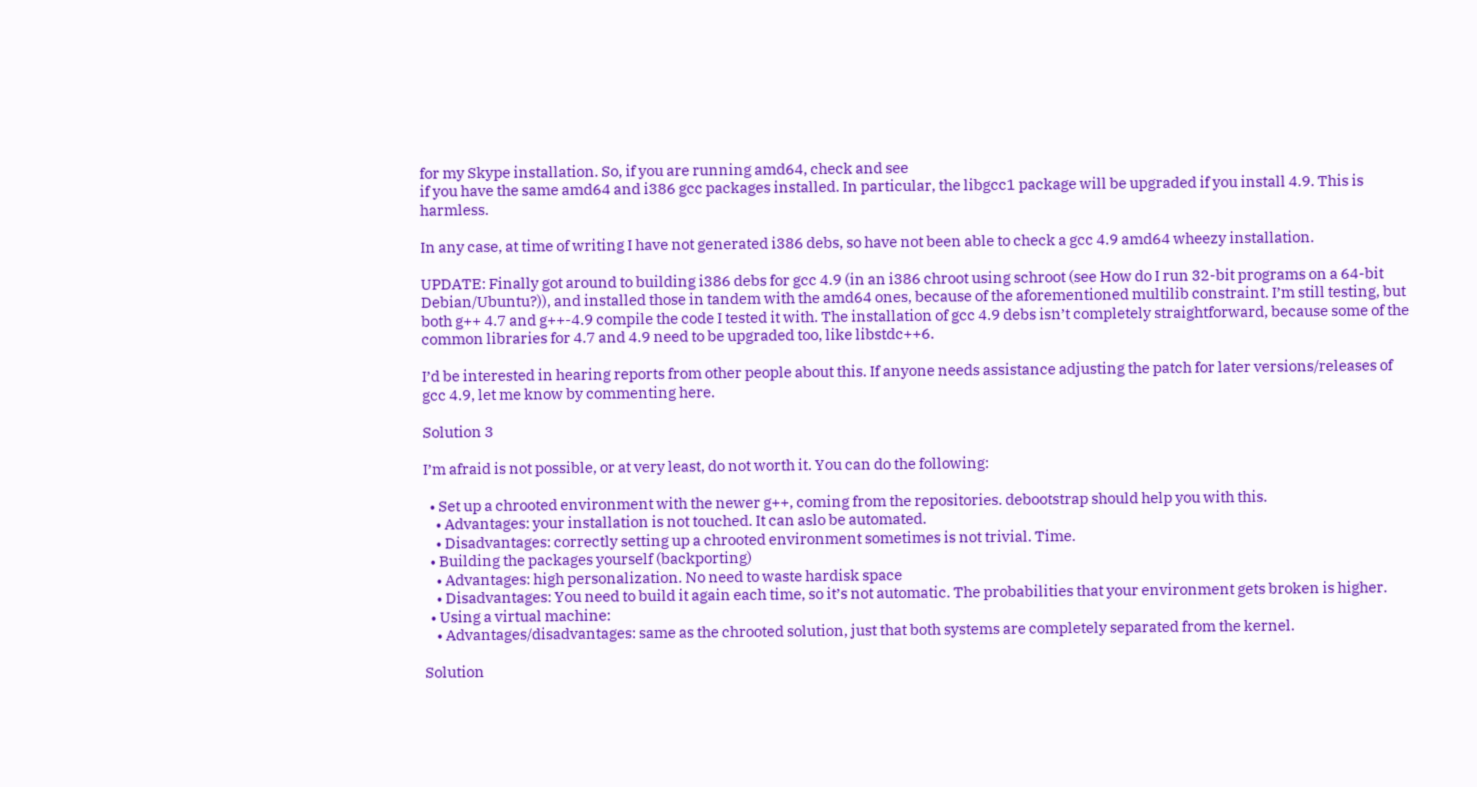for my Skype installation. So, if you are running amd64, check and see
if you have the same amd64 and i386 gcc packages installed. In particular, the libgcc1 package will be upgraded if you install 4.9. This is harmless.

In any case, at time of writing I have not generated i386 debs, so have not been able to check a gcc 4.9 amd64 wheezy installation.

UPDATE: Finally got around to building i386 debs for gcc 4.9 (in an i386 chroot using schroot (see How do I run 32-bit programs on a 64-bit Debian/Ubuntu?)), and installed those in tandem with the amd64 ones, because of the aforementioned multilib constraint. I’m still testing, but both g++ 4.7 and g++-4.9 compile the code I tested it with. The installation of gcc 4.9 debs isn’t completely straightforward, because some of the common libraries for 4.7 and 4.9 need to be upgraded too, like libstdc++6.

I’d be interested in hearing reports from other people about this. If anyone needs assistance adjusting the patch for later versions/releases of gcc 4.9, let me know by commenting here.

Solution 3

I’m afraid is not possible, or at very least, do not worth it. You can do the following:

  • Set up a chrooted environment with the newer g++, coming from the repositories. debootstrap should help you with this.
    • Advantages: your installation is not touched. It can aslo be automated.
    • Disadvantages: correctly setting up a chrooted environment sometimes is not trivial. Time.
  • Building the packages yourself (backporting)
    • Advantages: high personalization. No need to waste hardisk space
    • Disadvantages: You need to build it again each time, so it’s not automatic. The probabilities that your environment gets broken is higher.
  • Using a virtual machine:
    • Advantages/disadvantages: same as the chrooted solution, just that both systems are completely separated from the kernel.

Solution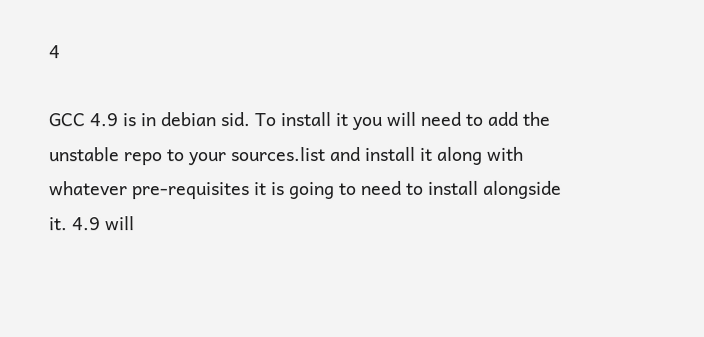4

GCC 4.9 is in debian sid. To install it you will need to add the unstable repo to your sources.list and install it along with whatever pre-requisites it is going to need to install alongside it. 4.9 will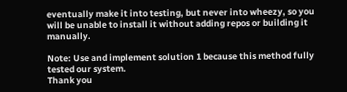eventually make it into testing, but never into wheezy, so you will be unable to install it without adding repos or building it manually.

Note: Use and implement solution 1 because this method fully tested our system.
Thank you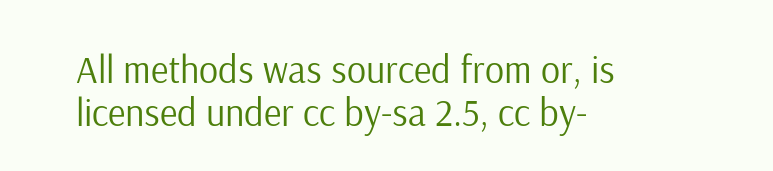All methods was sourced from or, is licensed under cc by-sa 2.5, cc by-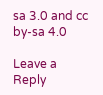sa 3.0 and cc by-sa 4.0

Leave a Reply